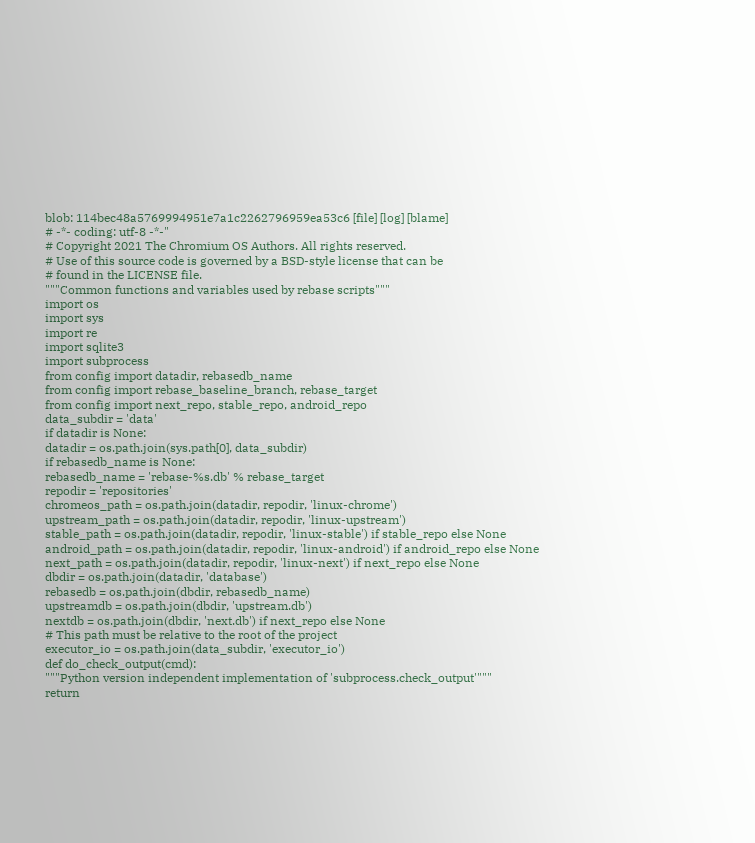blob: 114bec48a5769994951e7a1c2262796959ea53c6 [file] [log] [blame]
# -*- coding: utf-8 -*-"
# Copyright 2021 The Chromium OS Authors. All rights reserved.
# Use of this source code is governed by a BSD-style license that can be
# found in the LICENSE file.
"""Common functions and variables used by rebase scripts"""
import os
import sys
import re
import sqlite3
import subprocess
from config import datadir, rebasedb_name
from config import rebase_baseline_branch, rebase_target
from config import next_repo, stable_repo, android_repo
data_subdir = 'data'
if datadir is None:
datadir = os.path.join(sys.path[0], data_subdir)
if rebasedb_name is None:
rebasedb_name = 'rebase-%s.db' % rebase_target
repodir = 'repositories'
chromeos_path = os.path.join(datadir, repodir, 'linux-chrome')
upstream_path = os.path.join(datadir, repodir, 'linux-upstream')
stable_path = os.path.join(datadir, repodir, 'linux-stable') if stable_repo else None
android_path = os.path.join(datadir, repodir, 'linux-android') if android_repo else None
next_path = os.path.join(datadir, repodir, 'linux-next') if next_repo else None
dbdir = os.path.join(datadir, 'database')
rebasedb = os.path.join(dbdir, rebasedb_name)
upstreamdb = os.path.join(dbdir, 'upstream.db')
nextdb = os.path.join(dbdir, 'next.db') if next_repo else None
# This path must be relative to the root of the project
executor_io = os.path.join(data_subdir, 'executor_io')
def do_check_output(cmd):
"""Python version independent implementation of 'subprocess.check_output'"""
return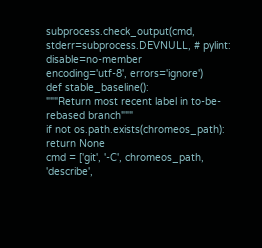subprocess.check_output(cmd, stderr=subprocess.DEVNULL, # pylint: disable=no-member
encoding='utf-8', errors='ignore')
def stable_baseline():
"""Return most recent label in to-be-rebased branch"""
if not os.path.exists(chromeos_path):
return None
cmd = ['git', '-C', chromeos_path, 'describe',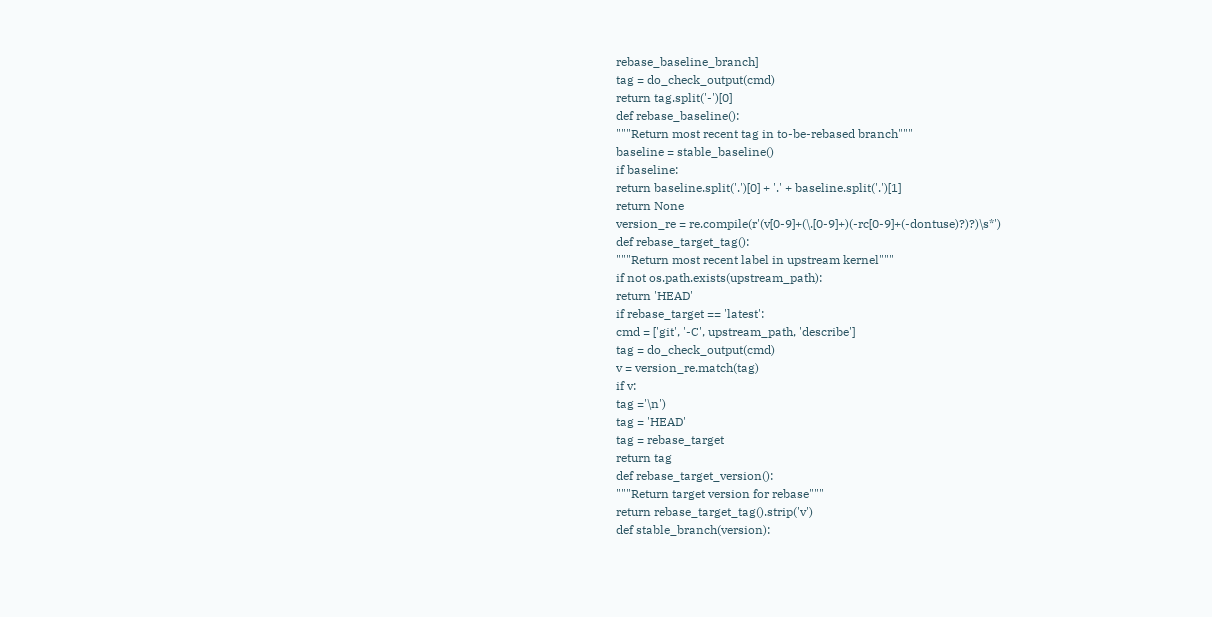rebase_baseline_branch]
tag = do_check_output(cmd)
return tag.split('-')[0]
def rebase_baseline():
"""Return most recent tag in to-be-rebased branch"""
baseline = stable_baseline()
if baseline:
return baseline.split('.')[0] + '.' + baseline.split('.')[1]
return None
version_re = re.compile(r'(v[0-9]+(\.[0-9]+)(-rc[0-9]+(-dontuse)?)?)\s*')
def rebase_target_tag():
"""Return most recent label in upstream kernel"""
if not os.path.exists(upstream_path):
return 'HEAD'
if rebase_target == 'latest':
cmd = ['git', '-C', upstream_path, 'describe']
tag = do_check_output(cmd)
v = version_re.match(tag)
if v:
tag ='\n')
tag = 'HEAD'
tag = rebase_target
return tag
def rebase_target_version():
"""Return target version for rebase"""
return rebase_target_tag().strip('v')
def stable_branch(version):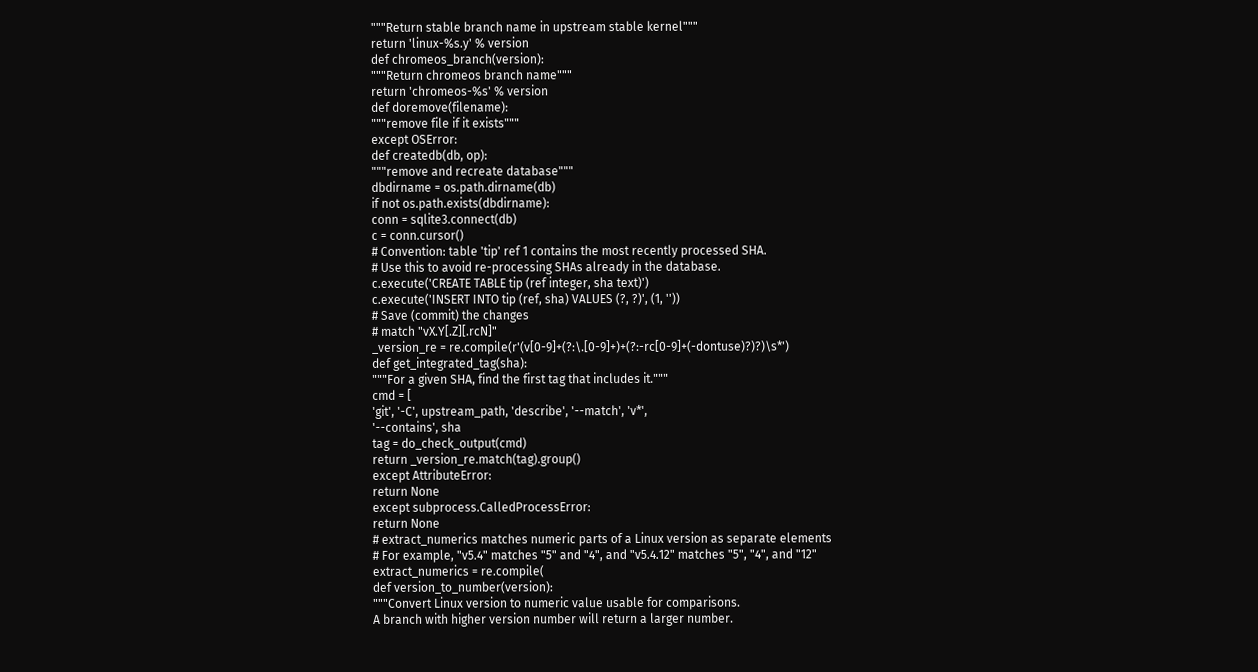"""Return stable branch name in upstream stable kernel"""
return 'linux-%s.y' % version
def chromeos_branch(version):
"""Return chromeos branch name"""
return 'chromeos-%s' % version
def doremove(filename):
"""remove file if it exists"""
except OSError:
def createdb(db, op):
"""remove and recreate database"""
dbdirname = os.path.dirname(db)
if not os.path.exists(dbdirname):
conn = sqlite3.connect(db)
c = conn.cursor()
# Convention: table 'tip' ref 1 contains the most recently processed SHA.
# Use this to avoid re-processing SHAs already in the database.
c.execute('CREATE TABLE tip (ref integer, sha text)')
c.execute('INSERT INTO tip (ref, sha) VALUES (?, ?)', (1, ''))
# Save (commit) the changes
# match "vX.Y[.Z][.rcN]"
_version_re = re.compile(r'(v[0-9]+(?:\.[0-9]+)+(?:-rc[0-9]+(-dontuse)?)?)\s*')
def get_integrated_tag(sha):
"""For a given SHA, find the first tag that includes it."""
cmd = [
'git', '-C', upstream_path, 'describe', '--match', 'v*',
'--contains', sha
tag = do_check_output(cmd)
return _version_re.match(tag).group()
except AttributeError:
return None
except subprocess.CalledProcessError:
return None
# extract_numerics matches numeric parts of a Linux version as separate elements
# For example, "v5.4" matches "5" and "4", and "v5.4.12" matches "5", "4", and "12"
extract_numerics = re.compile(
def version_to_number(version):
"""Convert Linux version to numeric value usable for comparisons.
A branch with higher version number will return a larger number.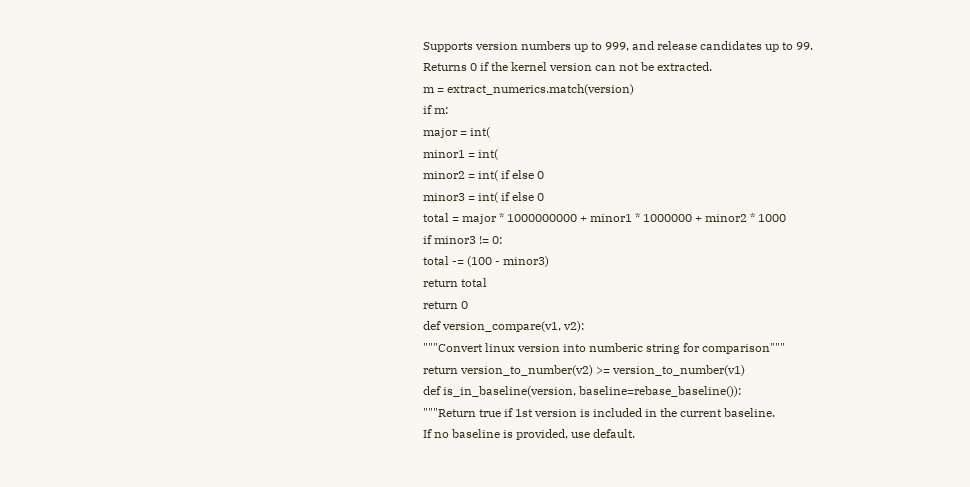Supports version numbers up to 999, and release candidates up to 99.
Returns 0 if the kernel version can not be extracted.
m = extract_numerics.match(version)
if m:
major = int(
minor1 = int(
minor2 = int( if else 0
minor3 = int( if else 0
total = major * 1000000000 + minor1 * 1000000 + minor2 * 1000
if minor3 != 0:
total -= (100 - minor3)
return total
return 0
def version_compare(v1, v2):
"""Convert linux version into numberic string for comparison"""
return version_to_number(v2) >= version_to_number(v1)
def is_in_baseline(version, baseline=rebase_baseline()):
"""Return true if 1st version is included in the current baseline.
If no baseline is provided, use default.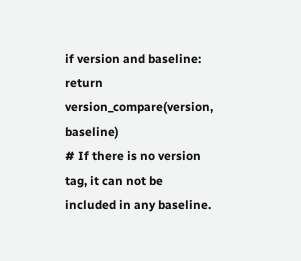if version and baseline:
return version_compare(version, baseline)
# If there is no version tag, it can not be included in any baseline.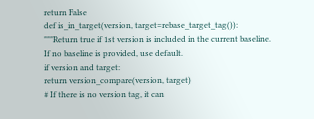return False
def is_in_target(version, target=rebase_target_tag()):
"""Return true if 1st version is included in the current baseline.
If no baseline is provided, use default.
if version and target:
return version_compare(version, target)
# If there is no version tag, it can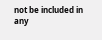not be included in any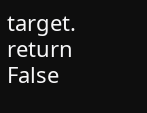target.
return False